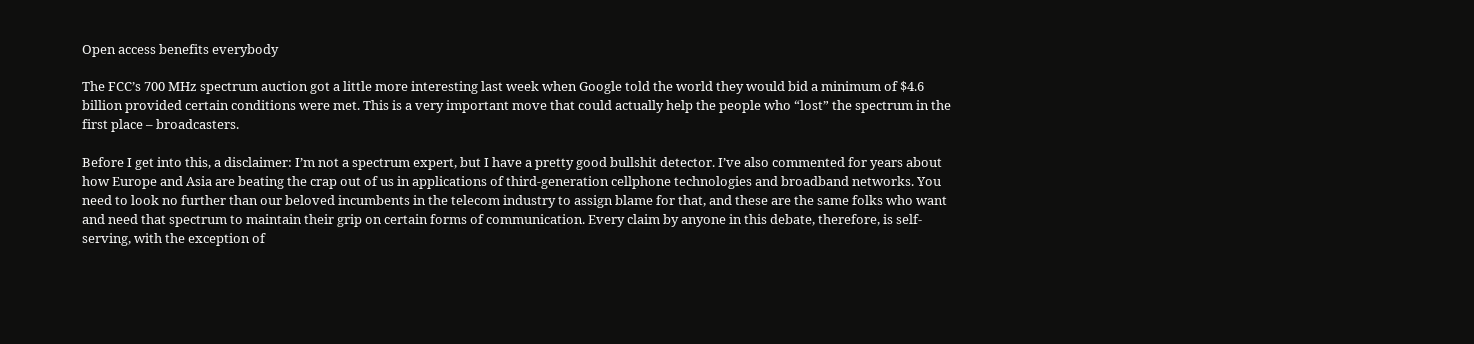Open access benefits everybody

The FCC’s 700 MHz spectrum auction got a little more interesting last week when Google told the world they would bid a minimum of $4.6 billion provided certain conditions were met. This is a very important move that could actually help the people who “lost” the spectrum in the first place – broadcasters.

Before I get into this, a disclaimer: I’m not a spectrum expert, but I have a pretty good bullshit detector. I’ve also commented for years about how Europe and Asia are beating the crap out of us in applications of third-generation cellphone technologies and broadband networks. You need to look no further than our beloved incumbents in the telecom industry to assign blame for that, and these are the same folks who want and need that spectrum to maintain their grip on certain forms of communication. Every claim by anyone in this debate, therefore, is self-serving, with the exception of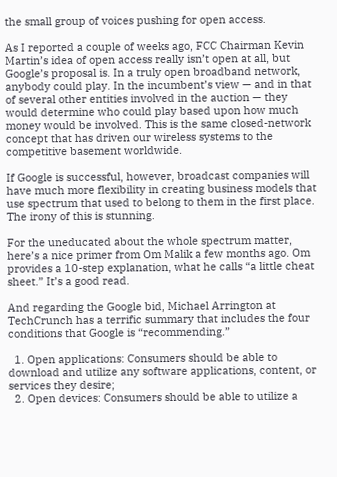the small group of voices pushing for open access.

As I reported a couple of weeks ago, FCC Chairman Kevin Martin’s idea of open access really isn’t open at all, but Google’s proposal is. In a truly open broadband network, anybody could play. In the incumbent’s view — and in that of several other entities involved in the auction — they would determine who could play based upon how much money would be involved. This is the same closed-network concept that has driven our wireless systems to the competitive basement worldwide.

If Google is successful, however, broadcast companies will have much more flexibility in creating business models that use spectrum that used to belong to them in the first place. The irony of this is stunning.

For the uneducated about the whole spectrum matter, here’s a nice primer from Om Malik a few months ago. Om provides a 10-step explanation, what he calls “a little cheat sheet.” It’s a good read.

And regarding the Google bid, Michael Arrington at TechCrunch has a terrific summary that includes the four conditions that Google is “recommending.”

  1. Open applications: Consumers should be able to download and utilize any software applications, content, or services they desire;
  2. Open devices: Consumers should be able to utilize a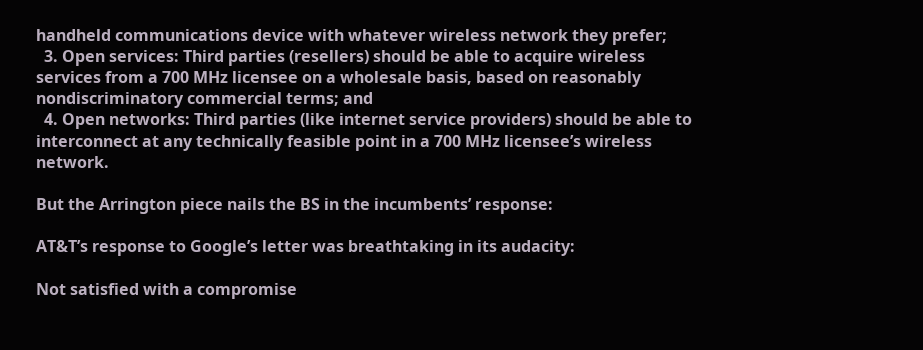handheld communications device with whatever wireless network they prefer;
  3. Open services: Third parties (resellers) should be able to acquire wireless services from a 700 MHz licensee on a wholesale basis, based on reasonably nondiscriminatory commercial terms; and
  4. Open networks: Third parties (like internet service providers) should be able to interconnect at any technically feasible point in a 700 MHz licensee’s wireless network.

But the Arrington piece nails the BS in the incumbents’ response:

AT&T’s response to Google’s letter was breathtaking in its audacity:

Not satisfied with a compromise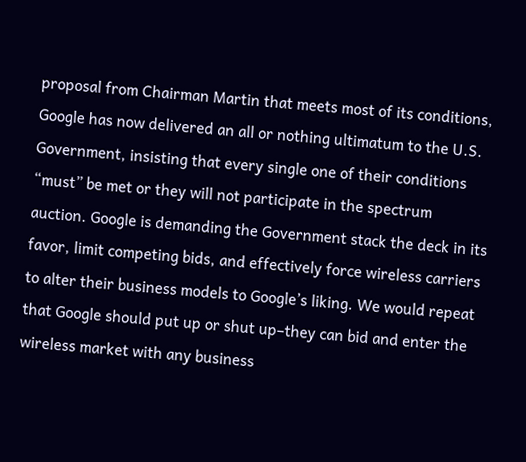proposal from Chairman Martin that meets most of its conditions, Google has now delivered an all or nothing ultimatum to the U.S. Government, insisting that every single one of their conditions “must” be met or they will not participate in the spectrum auction. Google is demanding the Government stack the deck in its favor, limit competing bids, and effectively force wireless carriers to alter their business models to Google’s liking. We would repeat that Google should put up or shut up–they can bid and enter the wireless market with any business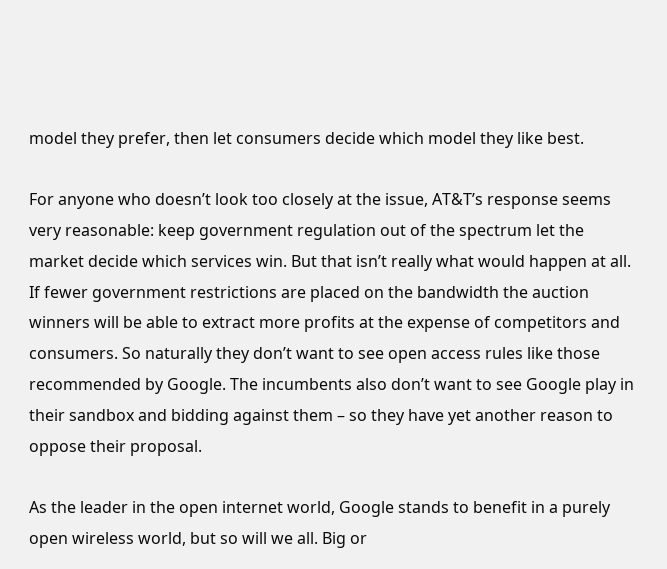model they prefer, then let consumers decide which model they like best.

For anyone who doesn’t look too closely at the issue, AT&T’s response seems very reasonable: keep government regulation out of the spectrum let the market decide which services win. But that isn’t really what would happen at all. If fewer government restrictions are placed on the bandwidth the auction winners will be able to extract more profits at the expense of competitors and consumers. So naturally they don’t want to see open access rules like those recommended by Google. The incumbents also don’t want to see Google play in their sandbox and bidding against them – so they have yet another reason to oppose their proposal.

As the leader in the open internet world, Google stands to benefit in a purely open wireless world, but so will we all. Big or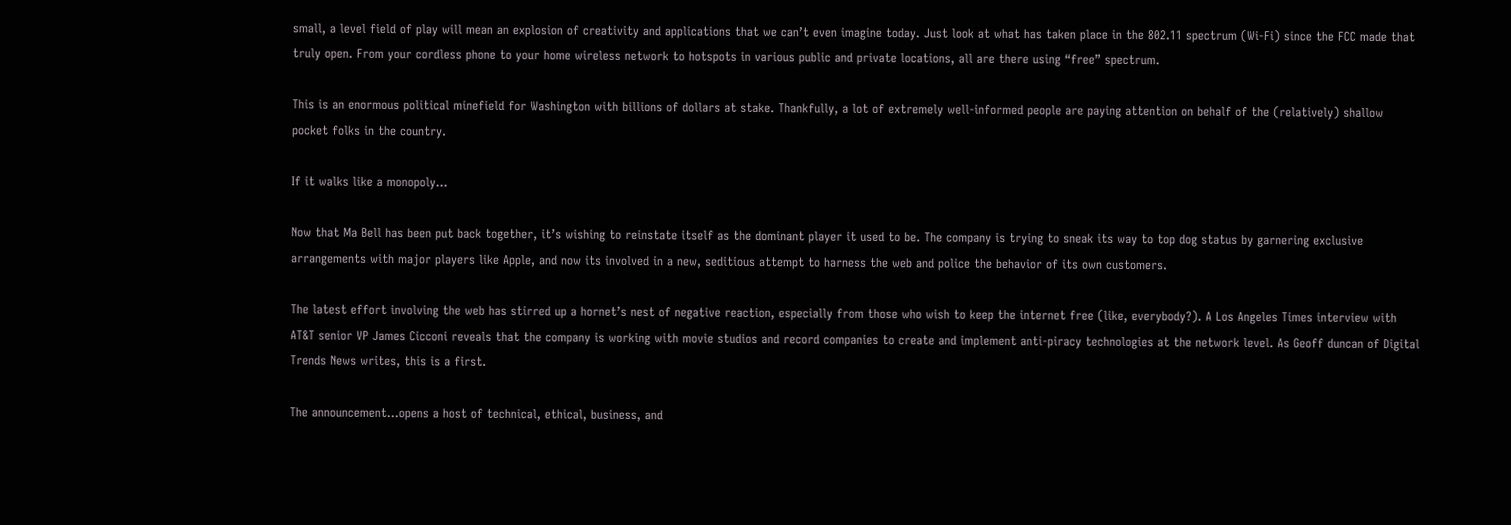small, a level field of play will mean an explosion of creativity and applications that we can’t even imagine today. Just look at what has taken place in the 802.11 spectrum (Wi-Fi) since the FCC made that truly open. From your cordless phone to your home wireless network to hotspots in various public and private locations, all are there using “free” spectrum.

This is an enormous political minefield for Washington with billions of dollars at stake. Thankfully, a lot of extremely well-informed people are paying attention on behalf of the (relatively) shallow pocket folks in the country.

If it walks like a monopoly…

Now that Ma Bell has been put back together, it’s wishing to reinstate itself as the dominant player it used to be. The company is trying to sneak its way to top dog status by garnering exclusive arrangements with major players like Apple, and now its involved in a new, seditious attempt to harness the web and police the behavior of its own customers.

The latest effort involving the web has stirred up a hornet’s nest of negative reaction, especially from those who wish to keep the internet free (like, everybody?). A Los Angeles Times interview with AT&T senior VP James Cicconi reveals that the company is working with movie studios and record companies to create and implement anti-piracy technologies at the network level. As Geoff duncan of Digital Trends News writes, this is a first.

The announcement…opens a host of technical, ethical, business, and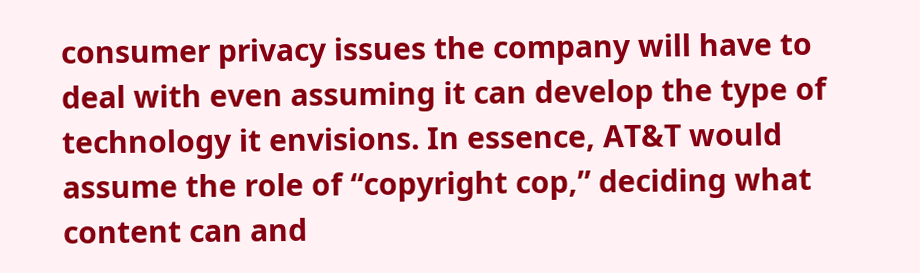consumer privacy issues the company will have to deal with even assuming it can develop the type of technology it envisions. In essence, AT&T would assume the role of “copyright cop,” deciding what content can and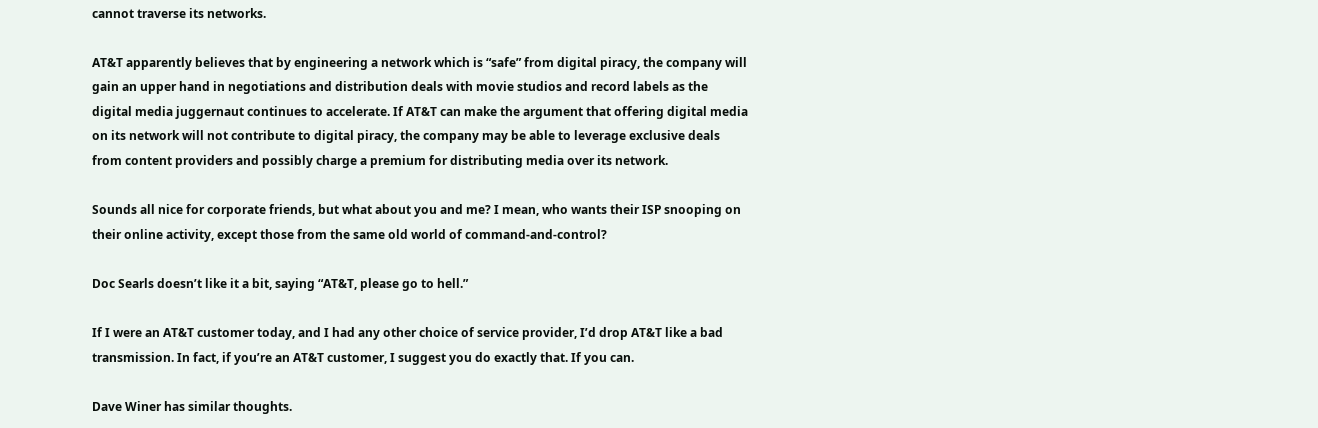cannot traverse its networks.

AT&T apparently believes that by engineering a network which is “safe” from digital piracy, the company will gain an upper hand in negotiations and distribution deals with movie studios and record labels as the digital media juggernaut continues to accelerate. If AT&T can make the argument that offering digital media on its network will not contribute to digital piracy, the company may be able to leverage exclusive deals from content providers and possibly charge a premium for distributing media over its network.

Sounds all nice for corporate friends, but what about you and me? I mean, who wants their ISP snooping on their online activity, except those from the same old world of command-and-control?

Doc Searls doesn’t like it a bit, saying “AT&T, please go to hell.”

If I were an AT&T customer today, and I had any other choice of service provider, I’d drop AT&T like a bad transmission. In fact, if you’re an AT&T customer, I suggest you do exactly that. If you can.

Dave Winer has similar thoughts.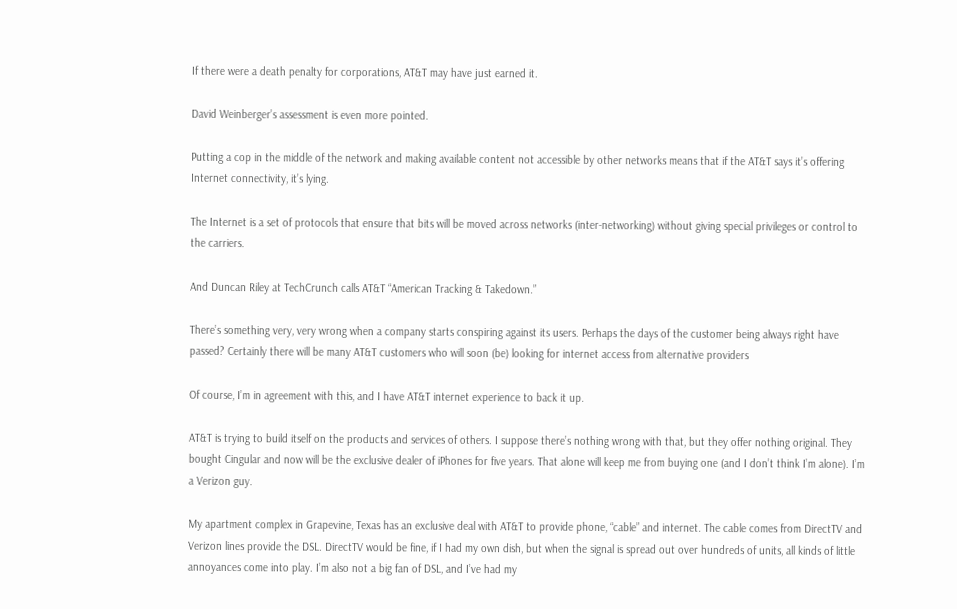If there were a death penalty for corporations, AT&T may have just earned it.

David Weinberger’s assessment is even more pointed.

Putting a cop in the middle of the network and making available content not accessible by other networks means that if the AT&T says it’s offering Internet connectivity, it’s lying.

The Internet is a set of protocols that ensure that bits will be moved across networks (inter-networking) without giving special privileges or control to the carriers.

And Duncan Riley at TechCrunch calls AT&T “American Tracking & Takedown.”

There’s something very, very wrong when a company starts conspiring against its users. Perhaps the days of the customer being always right have passed? Certainly there will be many AT&T customers who will soon (be) looking for internet access from alternative providers

Of course, I’m in agreement with this, and I have AT&T internet experience to back it up.

AT&T is trying to build itself on the products and services of others. I suppose there’s nothing wrong with that, but they offer nothing original. They bought Cingular and now will be the exclusive dealer of iPhones for five years. That alone will keep me from buying one (and I don’t think I’m alone). I’m a Verizon guy.

My apartment complex in Grapevine, Texas has an exclusive deal with AT&T to provide phone, “cable” and internet. The cable comes from DirectTV and Verizon lines provide the DSL. DirectTV would be fine, if I had my own dish, but when the signal is spread out over hundreds of units, all kinds of little annoyances come into play. I’m also not a big fan of DSL, and I’ve had my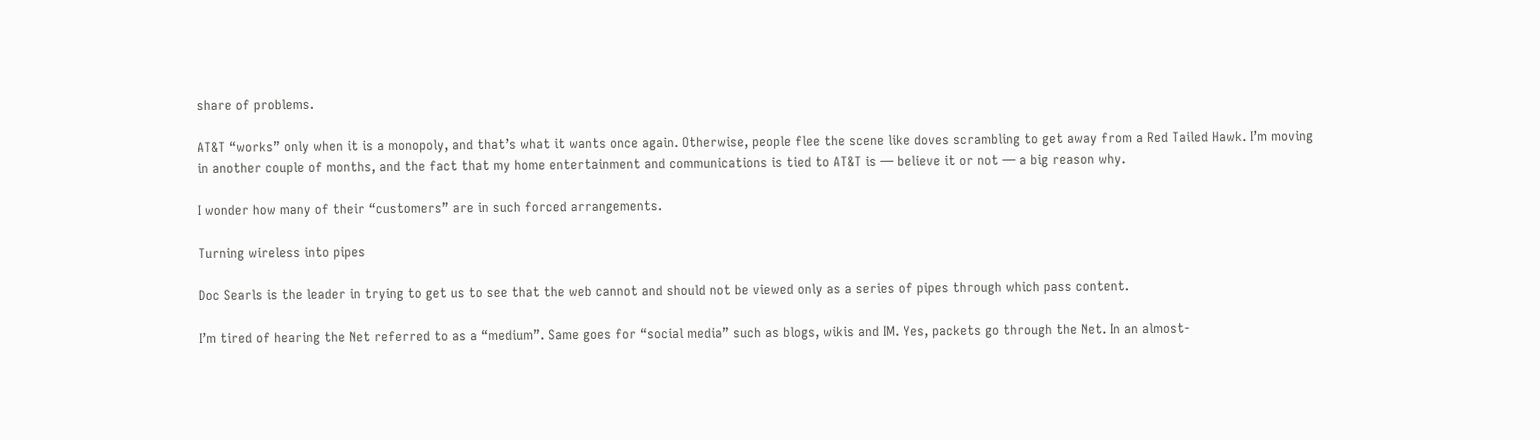share of problems.

AT&T “works” only when it is a monopoly, and that’s what it wants once again. Otherwise, people flee the scene like doves scrambling to get away from a Red Tailed Hawk. I’m moving in another couple of months, and the fact that my home entertainment and communications is tied to AT&T is — believe it or not — a big reason why.

I wonder how many of their “customers” are in such forced arrangements.

Turning wireless into pipes

Doc Searls is the leader in trying to get us to see that the web cannot and should not be viewed only as a series of pipes through which pass content.

I’m tired of hearing the Net referred to as a “medium”. Same goes for “social media” such as blogs, wikis and IM. Yes, packets go through the Net. In an almost-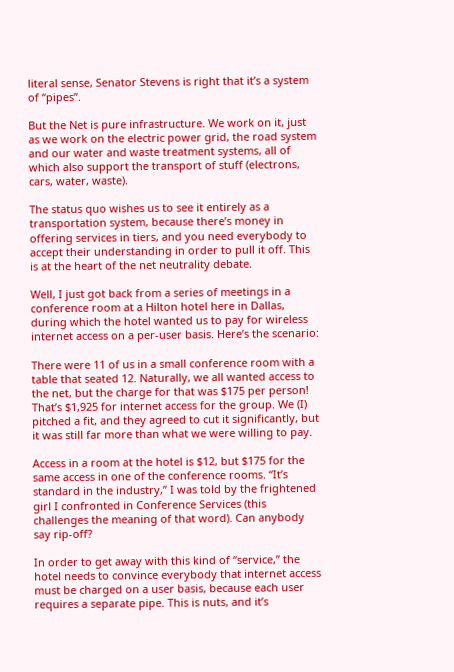literal sense, Senator Stevens is right that it’s a system of “pipes”.

But the Net is pure infrastructure. We work on it, just as we work on the electric power grid, the road system and our water and waste treatment systems, all of which also support the transport of stuff (electrons, cars, water, waste).

The status quo wishes us to see it entirely as a transportation system, because there’s money in offering services in tiers, and you need everybody to accept their understanding in order to pull it off. This is at the heart of the net neutrality debate.

Well, I just got back from a series of meetings in a conference room at a Hilton hotel here in Dallas, during which the hotel wanted us to pay for wireless internet access on a per-user basis. Here’s the scenario:

There were 11 of us in a small conference room with a table that seated 12. Naturally, we all wanted access to the net, but the charge for that was $175 per person! That’s $1,925 for internet access for the group. We (I) pitched a fit, and they agreed to cut it significantly, but it was still far more than what we were willing to pay.

Access in a room at the hotel is $12, but $175 for the same access in one of the conference rooms. “It’s standard in the industry,” I was told by the frightened girl I confronted in Conference Services (this challenges the meaning of that word). Can anybody say rip-off?

In order to get away with this kind of “service,” the hotel needs to convince everybody that internet access must be charged on a user basis, because each user requires a separate pipe. This is nuts, and it’s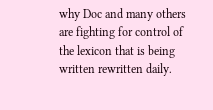why Doc and many others are fighting for control of the lexicon that is being written rewritten daily.